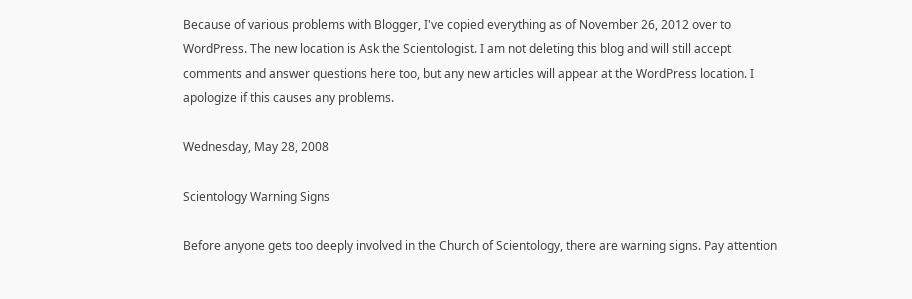Because of various problems with Blogger, I've copied everything as of November 26, 2012 over to WordPress. The new location is Ask the Scientologist. I am not deleting this blog and will still accept comments and answer questions here too, but any new articles will appear at the WordPress location. I apologize if this causes any problems.

Wednesday, May 28, 2008

Scientology Warning Signs

Before anyone gets too deeply involved in the Church of Scientology, there are warning signs. Pay attention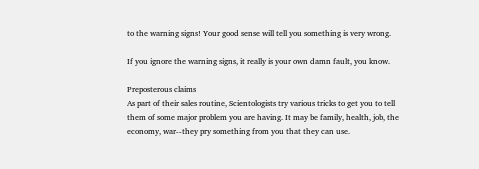to the warning signs! Your good sense will tell you something is very wrong.

If you ignore the warning signs, it really is your own damn fault, you know.

Preposterous claims
As part of their sales routine, Scientologists try various tricks to get you to tell them of some major problem you are having. It may be family, health, job, the economy, war--they pry something from you that they can use.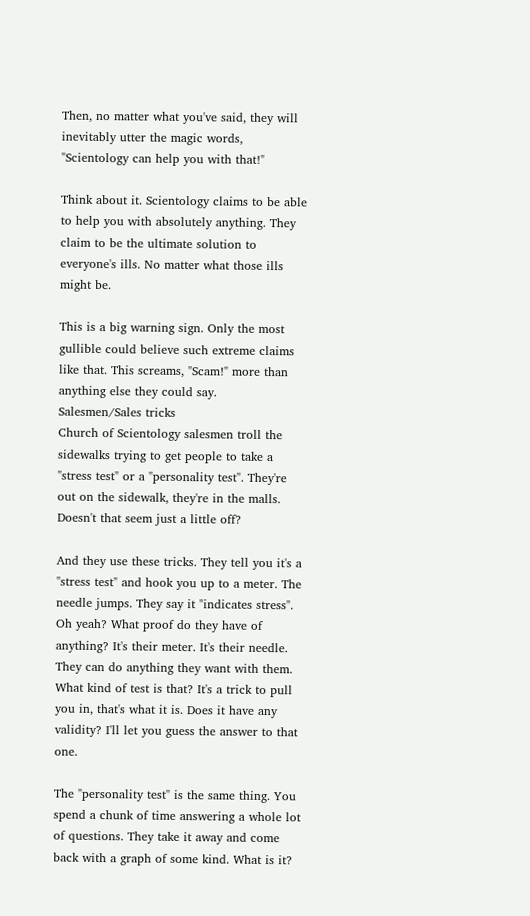Then, no matter what you've said, they will inevitably utter the magic words, "Scientology can help you with that!"

Think about it. Scientology claims to be able to help you with absolutely anything. They claim to be the ultimate solution to everyone's ills. No matter what those ills might be.

This is a big warning sign. Only the most gullible could believe such extreme claims like that. This screams, "Scam!" more than anything else they could say.
Salesmen/Sales tricks
Church of Scientology salesmen troll the sidewalks trying to get people to take a "stress test" or a "personality test". They're out on the sidewalk, they're in the malls. Doesn't that seem just a little off?

And they use these tricks. They tell you it's a "stress test" and hook you up to a meter. The needle jumps. They say it "indicates stress". Oh yeah? What proof do they have of anything? It's their meter. It's their needle. They can do anything they want with them. What kind of test is that? It's a trick to pull you in, that's what it is. Does it have any validity? I'll let you guess the answer to that one.

The "personality test" is the same thing. You spend a chunk of time answering a whole lot of questions. They take it away and come back with a graph of some kind. What is it?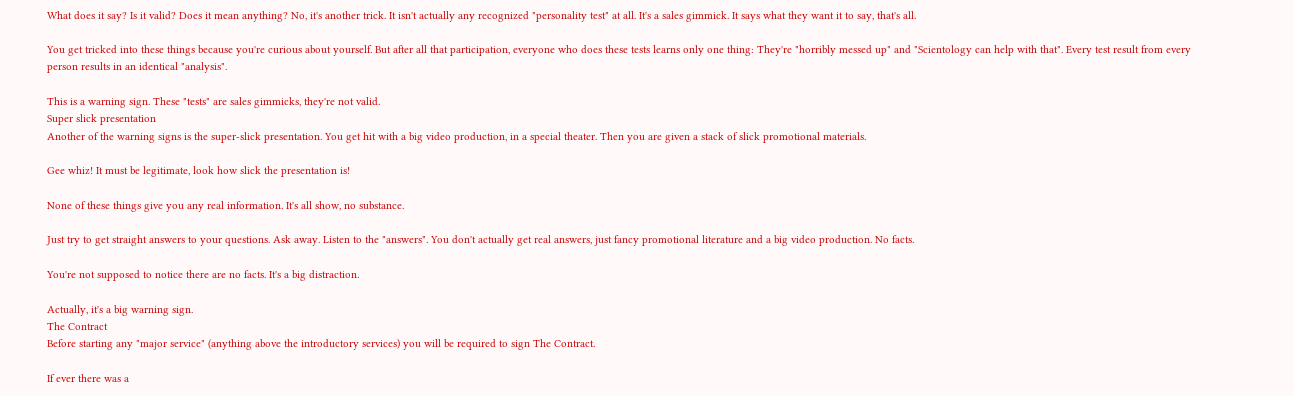What does it say? Is it valid? Does it mean anything? No, it's another trick. It isn't actually any recognized "personality test" at all. It's a sales gimmick. It says what they want it to say, that's all.

You get tricked into these things because you're curious about yourself. But after all that participation, everyone who does these tests learns only one thing: They're "horribly messed up" and "Scientology can help with that". Every test result from every person results in an identical "analysis".

This is a warning sign. These "tests" are sales gimmicks, they're not valid.
Super slick presentation
Another of the warning signs is the super-slick presentation. You get hit with a big video production, in a special theater. Then you are given a stack of slick promotional materials.

Gee whiz! It must be legitimate, look how slick the presentation is!

None of these things give you any real information. It's all show, no substance.

Just try to get straight answers to your questions. Ask away. Listen to the "answers". You don't actually get real answers, just fancy promotional literature and a big video production. No facts.

You're not supposed to notice there are no facts. It's a big distraction.

Actually, it's a big warning sign.
The Contract
Before starting any "major service" (anything above the introductory services) you will be required to sign The Contract.

If ever there was a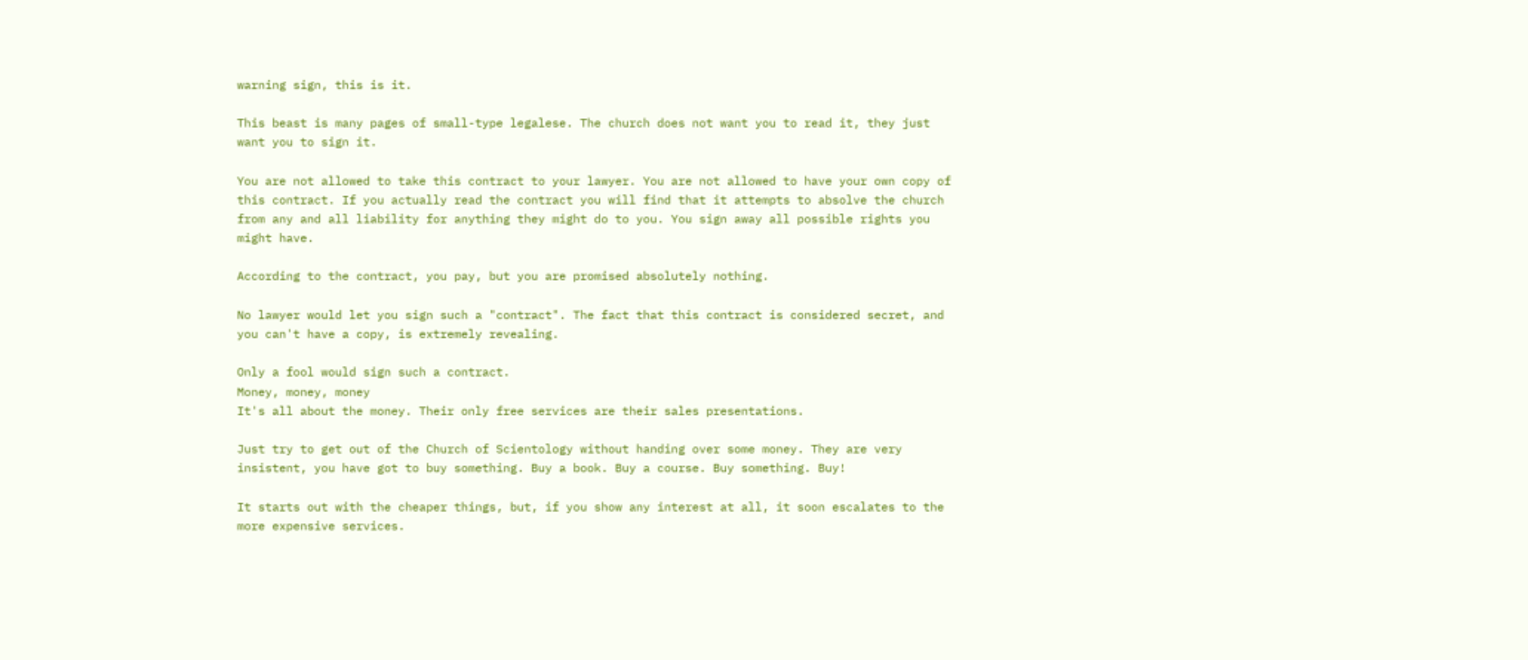warning sign, this is it.

This beast is many pages of small-type legalese. The church does not want you to read it, they just want you to sign it.

You are not allowed to take this contract to your lawyer. You are not allowed to have your own copy of this contract. If you actually read the contract you will find that it attempts to absolve the church from any and all liability for anything they might do to you. You sign away all possible rights you might have.

According to the contract, you pay, but you are promised absolutely nothing.

No lawyer would let you sign such a "contract". The fact that this contract is considered secret, and you can't have a copy, is extremely revealing.

Only a fool would sign such a contract.
Money, money, money
It's all about the money. Their only free services are their sales presentations.

Just try to get out of the Church of Scientology without handing over some money. They are very insistent, you have got to buy something. Buy a book. Buy a course. Buy something. Buy!

It starts out with the cheaper things, but, if you show any interest at all, it soon escalates to the more expensive services.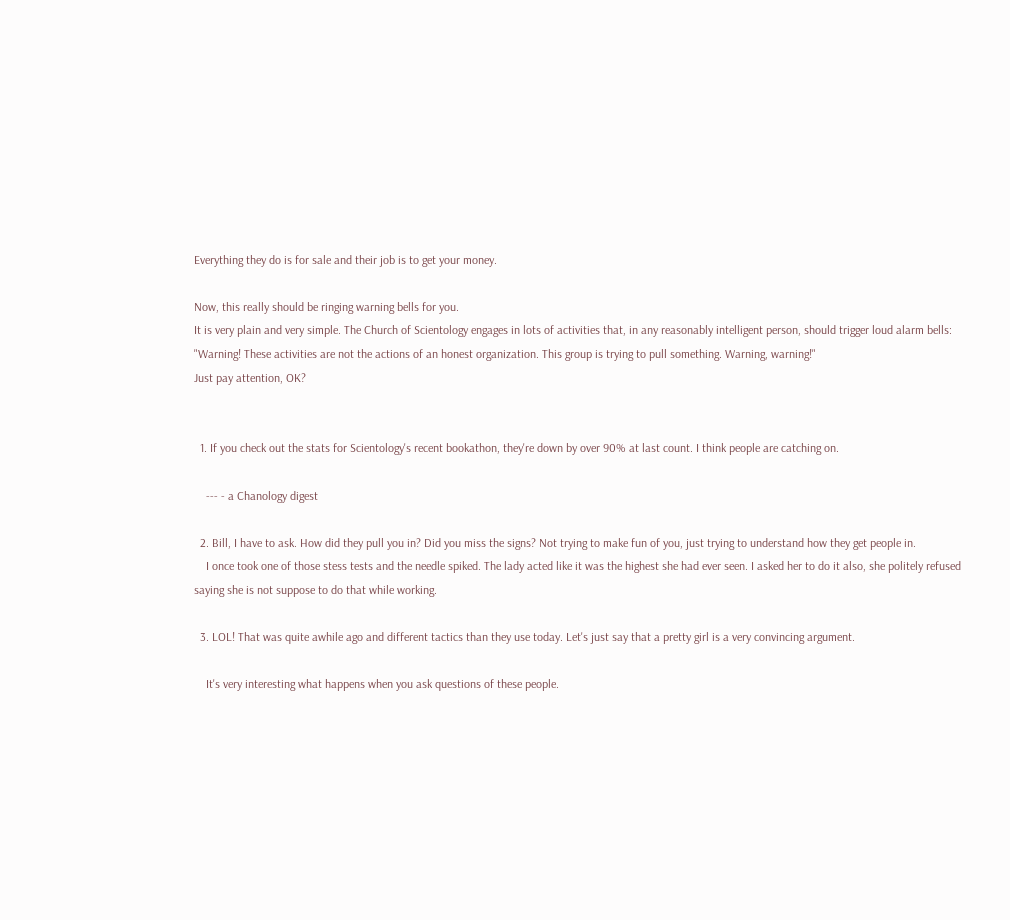Everything they do is for sale and their job is to get your money.

Now, this really should be ringing warning bells for you.
It is very plain and very simple. The Church of Scientology engages in lots of activities that, in any reasonably intelligent person, should trigger loud alarm bells:
"Warning! These activities are not the actions of an honest organization. This group is trying to pull something. Warning, warning!"
Just pay attention, OK?


  1. If you check out the stats for Scientology's recent bookathon, they're down by over 90% at last count. I think people are catching on.

    --- - a Chanology digest

  2. Bill, I have to ask. How did they pull you in? Did you miss the signs? Not trying to make fun of you, just trying to understand how they get people in.
    I once took one of those stess tests and the needle spiked. The lady acted like it was the highest she had ever seen. I asked her to do it also, she politely refused saying she is not suppose to do that while working.

  3. LOL! That was quite awhile ago and different tactics than they use today. Let's just say that a pretty girl is a very convincing argument.

    It's very interesting what happens when you ask questions of these people.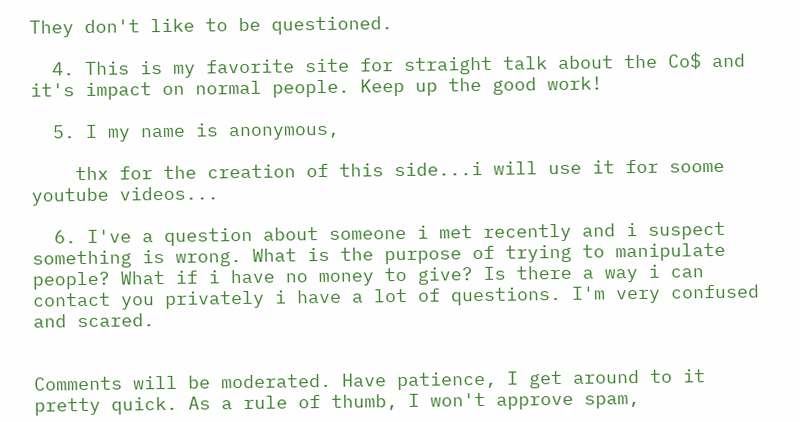They don't like to be questioned.

  4. This is my favorite site for straight talk about the Co$ and it's impact on normal people. Keep up the good work!

  5. I my name is anonymous,

    thx for the creation of this side...i will use it for soome youtube videos...

  6. I've a question about someone i met recently and i suspect something is wrong. What is the purpose of trying to manipulate people? What if i have no money to give? Is there a way i can contact you privately i have a lot of questions. I'm very confused and scared.


Comments will be moderated. Have patience, I get around to it pretty quick. As a rule of thumb, I won't approve spam,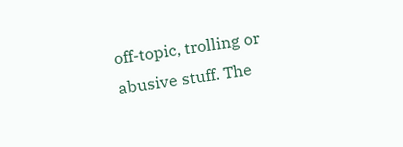off-topic, trolling or abusive stuff. The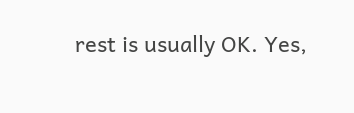rest is usually OK. Yes,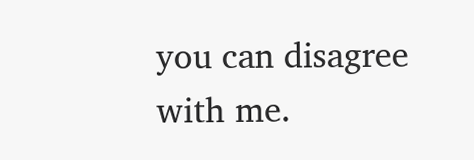you can disagree with me.